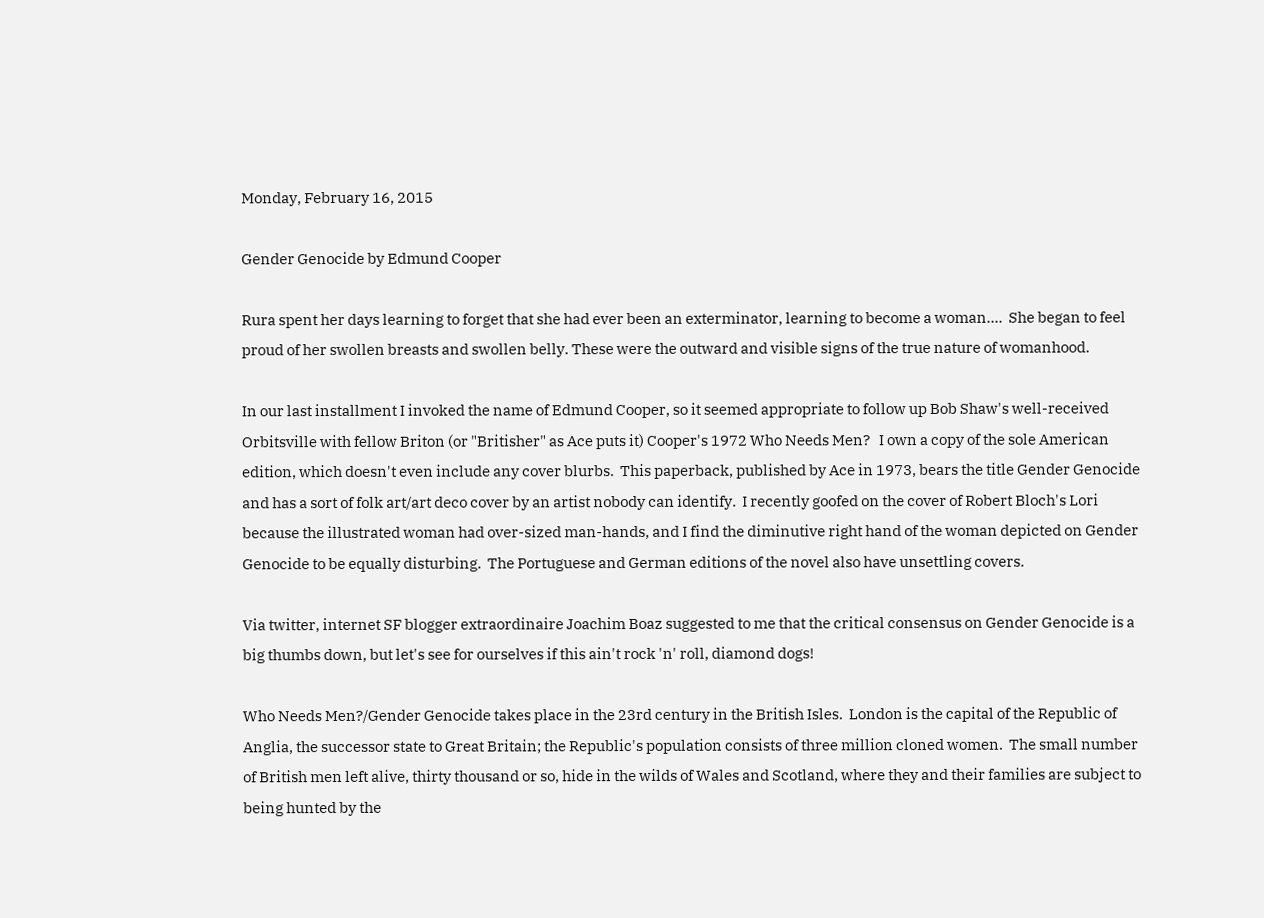Monday, February 16, 2015

Gender Genocide by Edmund Cooper

Rura spent her days learning to forget that she had ever been an exterminator, learning to become a woman....  She began to feel proud of her swollen breasts and swollen belly. These were the outward and visible signs of the true nature of womanhood.

In our last installment I invoked the name of Edmund Cooper, so it seemed appropriate to follow up Bob Shaw's well-received Orbitsville with fellow Briton (or "Britisher" as Ace puts it) Cooper's 1972 Who Needs Men?   I own a copy of the sole American edition, which doesn't even include any cover blurbs.  This paperback, published by Ace in 1973, bears the title Gender Genocide and has a sort of folk art/art deco cover by an artist nobody can identify.  I recently goofed on the cover of Robert Bloch's Lori because the illustrated woman had over-sized man-hands, and I find the diminutive right hand of the woman depicted on Gender Genocide to be equally disturbing.  The Portuguese and German editions of the novel also have unsettling covers.

Via twitter, internet SF blogger extraordinaire Joachim Boaz suggested to me that the critical consensus on Gender Genocide is a big thumbs down, but let's see for ourselves if this ain't rock 'n' roll, diamond dogs!

Who Needs Men?/Gender Genocide takes place in the 23rd century in the British Isles.  London is the capital of the Republic of Anglia, the successor state to Great Britain; the Republic's population consists of three million cloned women.  The small number of British men left alive, thirty thousand or so, hide in the wilds of Wales and Scotland, where they and their families are subject to being hunted by the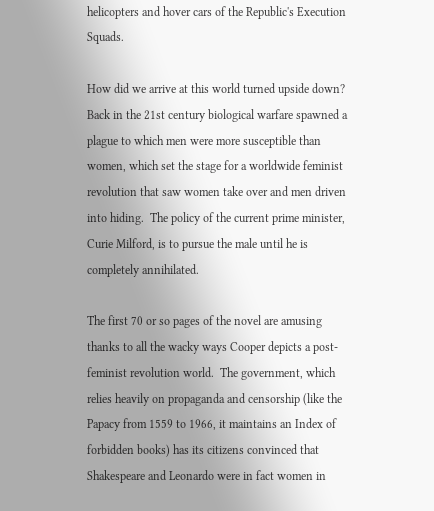helicopters and hover cars of the Republic's Execution Squads.

How did we arrive at this world turned upside down?  Back in the 21st century biological warfare spawned a plague to which men were more susceptible than women, which set the stage for a worldwide feminist revolution that saw women take over and men driven into hiding.  The policy of the current prime minister, Curie Milford, is to pursue the male until he is completely annihilated.

The first 70 or so pages of the novel are amusing thanks to all the wacky ways Cooper depicts a post-feminist revolution world.  The government, which relies heavily on propaganda and censorship (like the Papacy from 1559 to 1966, it maintains an Index of forbidden books) has its citizens convinced that Shakespeare and Leonardo were in fact women in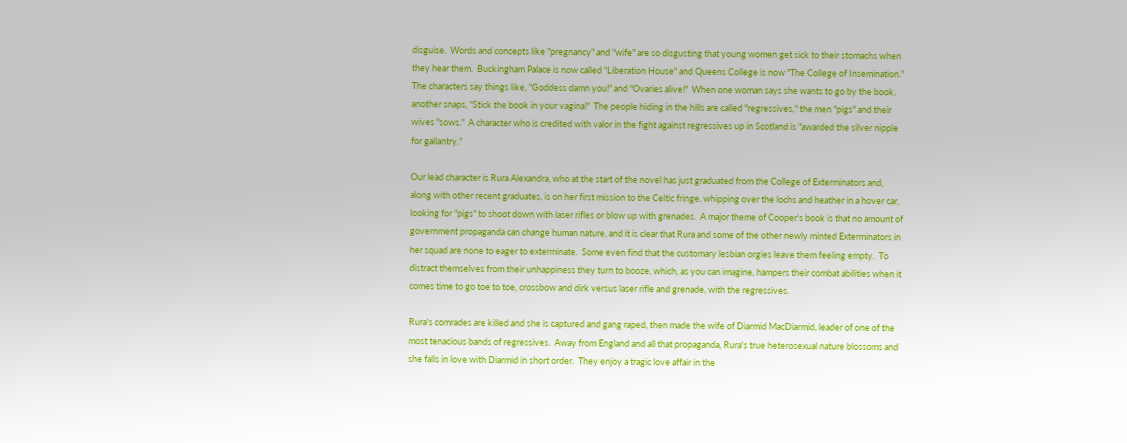disguise.  Words and concepts like "pregnancy" and "wife" are so disgusting that young women get sick to their stomachs when they hear them.  Buckingham Palace is now called "Liberation House" and Queens College is now "The College of Insemination."  The characters say things like, "Goddess damn you!" and "Ovaries alive!"  When one woman says she wants to go by the book, another snaps, "Stick the book in your vagina!"  The people hiding in the hills are called "regressives," the men "pigs" and their wives "sows."  A character who is credited with valor in the fight against regressives up in Scotland is "awarded the silver nipple for gallantry."

Our lead character is Rura Alexandra, who at the start of the novel has just graduated from the College of Exterminators and, along with other recent graduates, is on her first mission to the Celtic fringe, whipping over the lochs and heather in a hover car, looking for "pigs" to shoot down with laser rifles or blow up with grenades.  A major theme of Cooper's book is that no amount of government propaganda can change human nature, and it is clear that Rura and some of the other newly minted Exterminators in her squad are none to eager to exterminate.  Some even find that the customary lesbian orgies leave them feeling empty.  To distract themselves from their unhappiness they turn to booze, which, as you can imagine, hampers their combat abilities when it comes time to go toe to toe, crossbow and dirk versus laser rifle and grenade, with the regressives.

Rura's comrades are killed and she is captured and gang raped, then made the wife of Diarmid MacDiarmid, leader of one of the most tenacious bands of regressives.  Away from England and all that propaganda, Rura's true heterosexual nature blossoms and she falls in love with Diarmid in short order.  They enjoy a tragic love affair in the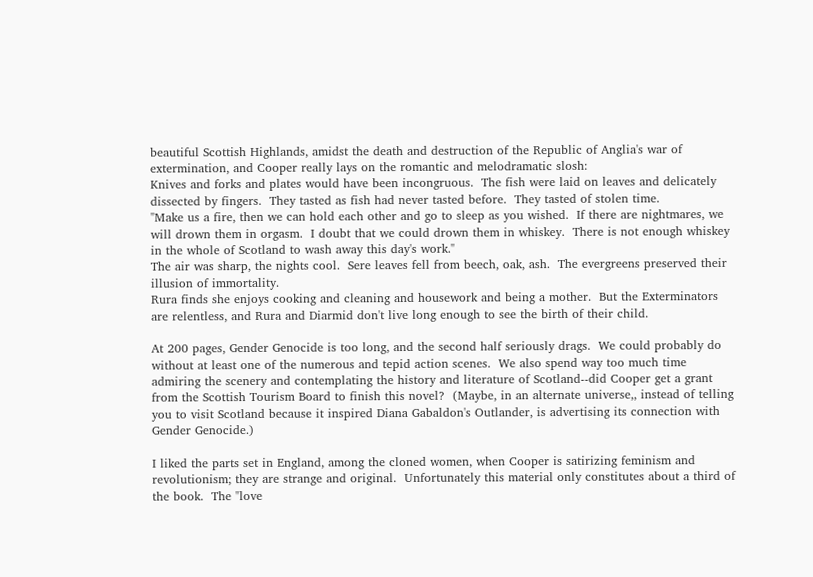beautiful Scottish Highlands, amidst the death and destruction of the Republic of Anglia's war of extermination, and Cooper really lays on the romantic and melodramatic slosh:
Knives and forks and plates would have been incongruous.  The fish were laid on leaves and delicately dissected by fingers.  They tasted as fish had never tasted before.  They tasted of stolen time.
"Make us a fire, then we can hold each other and go to sleep as you wished.  If there are nightmares, we will drown them in orgasm.  I doubt that we could drown them in whiskey.  There is not enough whiskey in the whole of Scotland to wash away this day's work."
The air was sharp, the nights cool.  Sere leaves fell from beech, oak, ash.  The evergreens preserved their illusion of immortality.
Rura finds she enjoys cooking and cleaning and housework and being a mother.  But the Exterminators are relentless, and Rura and Diarmid don't live long enough to see the birth of their child.

At 200 pages, Gender Genocide is too long, and the second half seriously drags.  We could probably do without at least one of the numerous and tepid action scenes.  We also spend way too much time admiring the scenery and contemplating the history and literature of Scotland--did Cooper get a grant from the Scottish Tourism Board to finish this novel?  (Maybe, in an alternate universe,, instead of telling you to visit Scotland because it inspired Diana Gabaldon's Outlander, is advertising its connection with Gender Genocide.)

I liked the parts set in England, among the cloned women, when Cooper is satirizing feminism and revolutionism; they are strange and original.  Unfortunately this material only constitutes about a third of the book.  The "love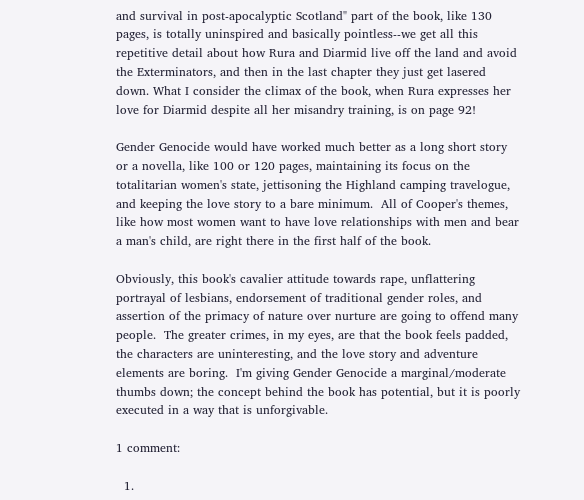and survival in post-apocalyptic Scotland" part of the book, like 130 pages, is totally uninspired and basically pointless--we get all this repetitive detail about how Rura and Diarmid live off the land and avoid the Exterminators, and then in the last chapter they just get lasered down. What I consider the climax of the book, when Rura expresses her love for Diarmid despite all her misandry training, is on page 92!

Gender Genocide would have worked much better as a long short story or a novella, like 100 or 120 pages, maintaining its focus on the totalitarian women's state, jettisoning the Highland camping travelogue, and keeping the love story to a bare minimum.  All of Cooper's themes, like how most women want to have love relationships with men and bear a man's child, are right there in the first half of the book.

Obviously, this book's cavalier attitude towards rape, unflattering portrayal of lesbians, endorsement of traditional gender roles, and assertion of the primacy of nature over nurture are going to offend many people.  The greater crimes, in my eyes, are that the book feels padded, the characters are uninteresting, and the love story and adventure elements are boring.  I'm giving Gender Genocide a marginal/moderate thumbs down; the concept behind the book has potential, but it is poorly executed in a way that is unforgivable.

1 comment:

  1.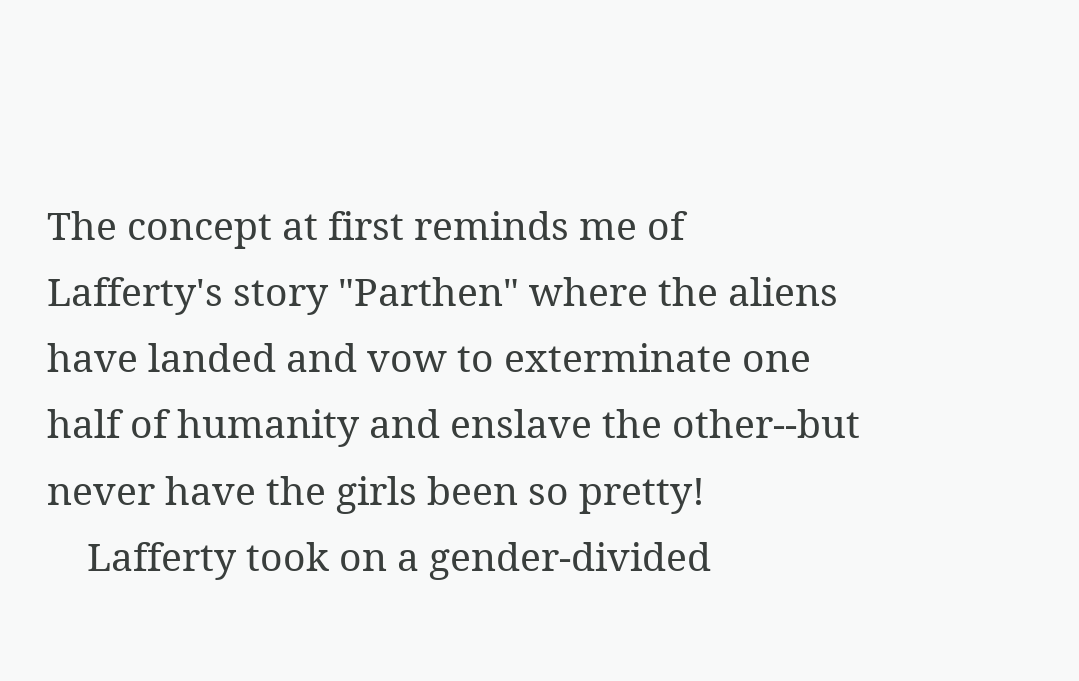The concept at first reminds me of Lafferty's story "Parthen" where the aliens have landed and vow to exterminate one half of humanity and enslave the other--but never have the girls been so pretty!
    Lafferty took on a gender-divided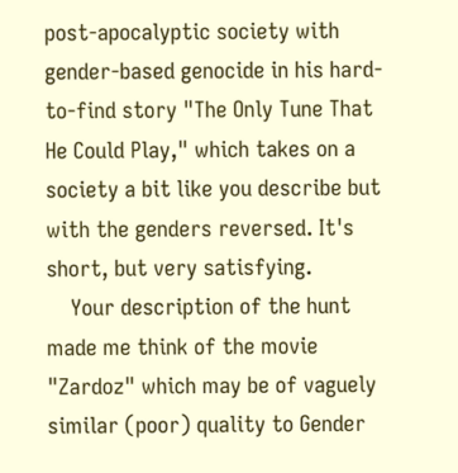post-apocalyptic society with gender-based genocide in his hard-to-find story "The Only Tune That He Could Play," which takes on a society a bit like you describe but with the genders reversed. It's short, but very satisfying.
    Your description of the hunt made me think of the movie "Zardoz" which may be of vaguely similar (poor) quality to Gender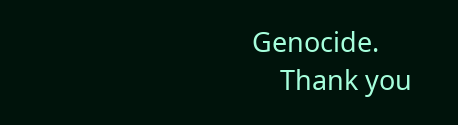Genocide.
    Thank you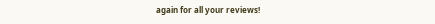again for all your reviews!